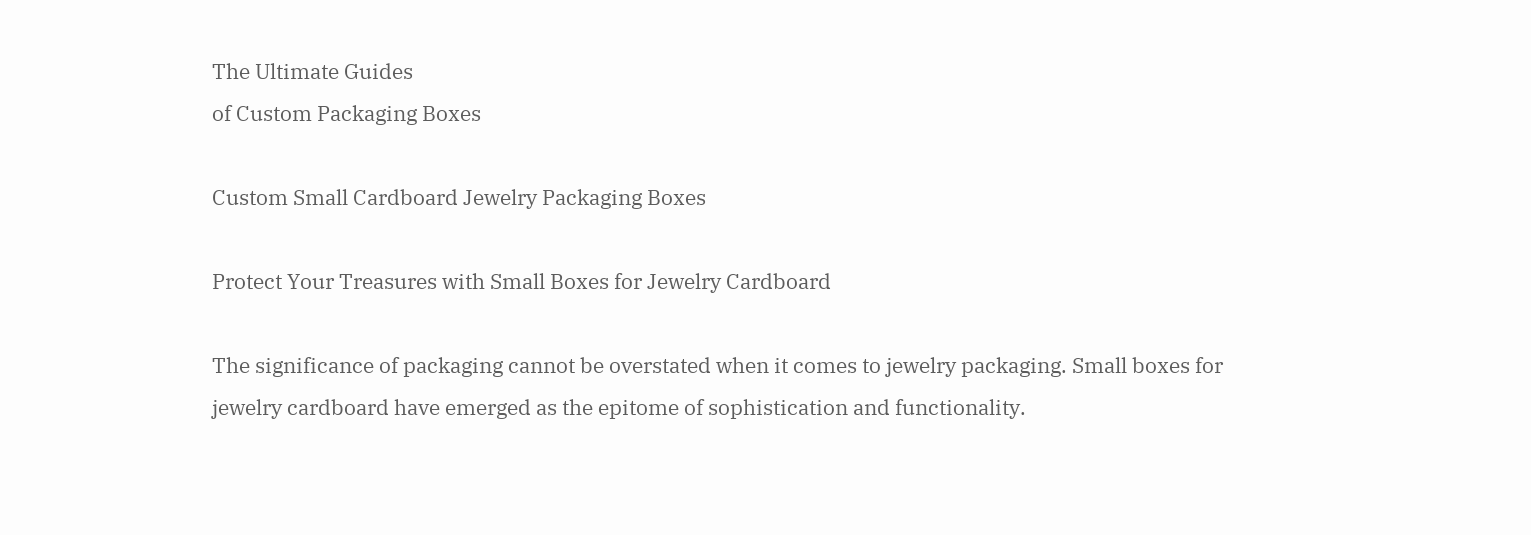The Ultimate Guides
of Custom Packaging Boxes

Custom Small Cardboard Jewelry Packaging Boxes

Protect Your Treasures with Small Boxes for Jewelry Cardboard

The significance of packaging cannot be overstated when it comes to jewelry packaging. Small boxes for jewelry cardboard have emerged as the epitome of sophistication and functionality.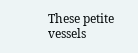These petite vessels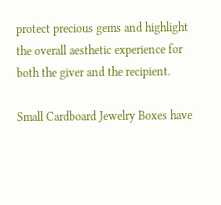protect precious gems and highlight the overall aesthetic experience for both the giver and the recipient.

Small Cardboard Jewelry Boxes have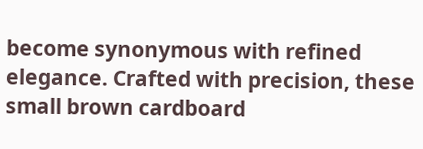become synonymous with refined elegance. Crafted with precision, these small brown cardboard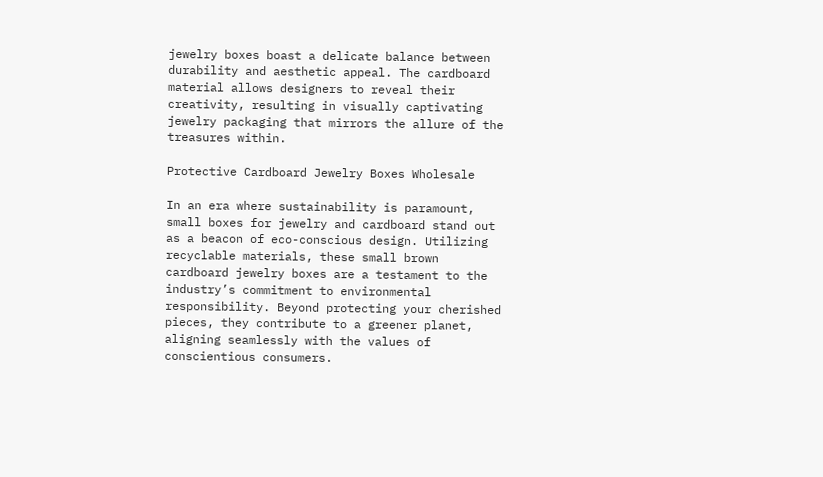jewelry boxes boast a delicate balance between durability and aesthetic appeal. The cardboard material allows designers to reveal their creativity, resulting in visually captivating jewelry packaging that mirrors the allure of the treasures within.

Protective Cardboard Jewelry Boxes Wholesale

In an era where sustainability is paramount, small boxes for jewelry and cardboard stand out as a beacon of eco-conscious design. Utilizing recyclable materials, these small brown cardboard jewelry boxes are a testament to the industry’s commitment to environmental responsibility. Beyond protecting your cherished pieces, they contribute to a greener planet, aligning seamlessly with the values of conscientious consumers.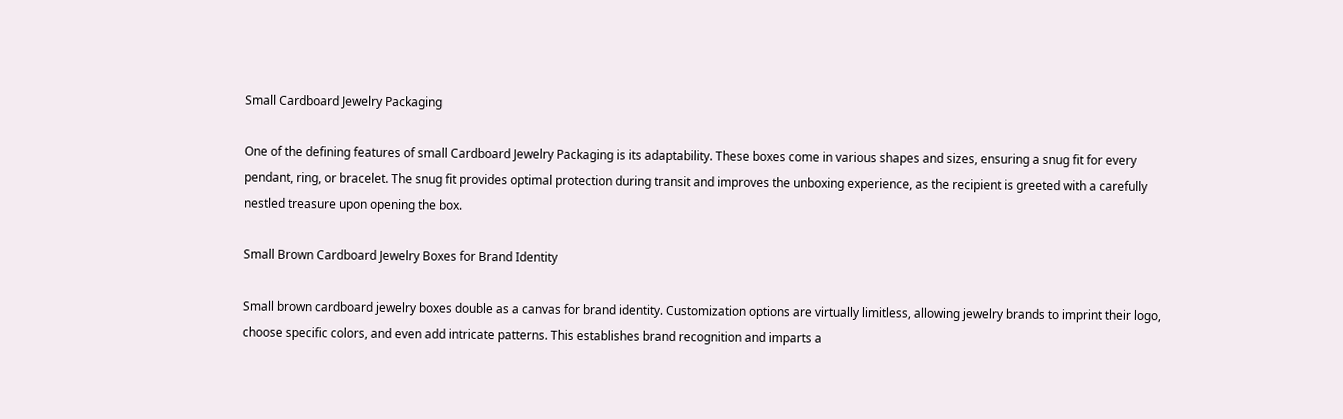Small Cardboard Jewelry Packaging

One of the defining features of small Cardboard Jewelry Packaging is its adaptability. These boxes come in various shapes and sizes, ensuring a snug fit for every pendant, ring, or bracelet. The snug fit provides optimal protection during transit and improves the unboxing experience, as the recipient is greeted with a carefully nestled treasure upon opening the box.

Small Brown Cardboard Jewelry Boxes for Brand Identity

Small brown cardboard jewelry boxes double as a canvas for brand identity. Customization options are virtually limitless, allowing jewelry brands to imprint their logo, choose specific colors, and even add intricate patterns. This establishes brand recognition and imparts a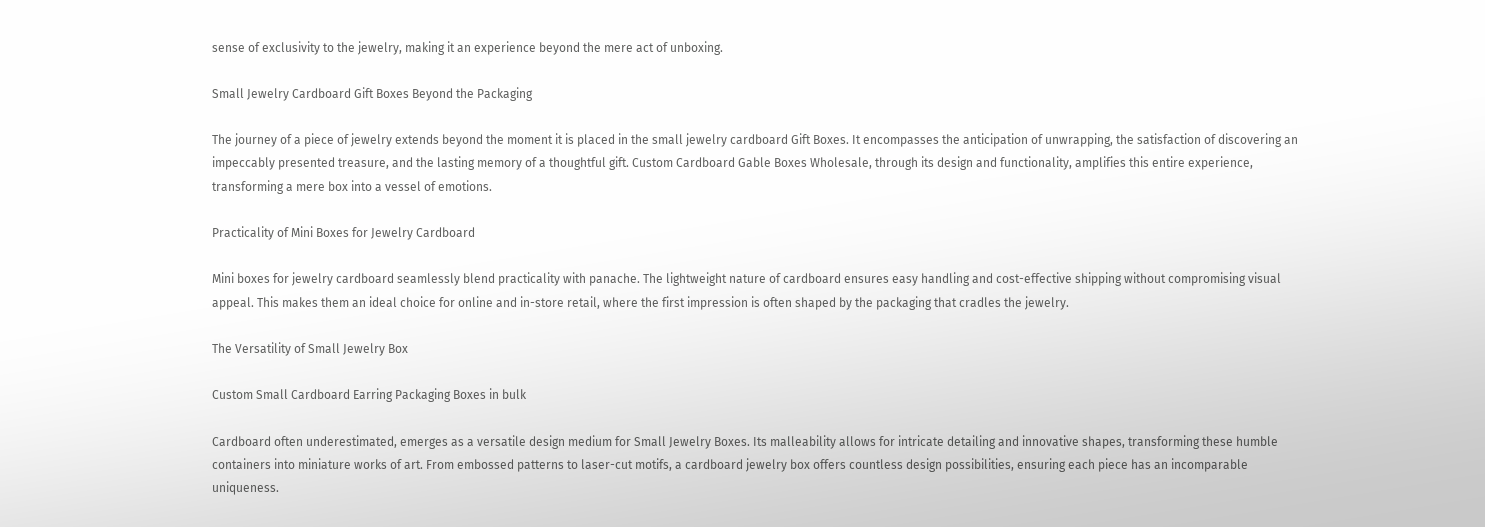sense of exclusivity to the jewelry, making it an experience beyond the mere act of unboxing.

Small Jewelry Cardboard Gift Boxes Beyond the Packaging

The journey of a piece of jewelry extends beyond the moment it is placed in the small jewelry cardboard Gift Boxes. It encompasses the anticipation of unwrapping, the satisfaction of discovering an impeccably presented treasure, and the lasting memory of a thoughtful gift. Custom Cardboard Gable Boxes Wholesale, through its design and functionality, amplifies this entire experience, transforming a mere box into a vessel of emotions.

Practicality of Mini Boxes for Jewelry Cardboard

Mini boxes for jewelry cardboard seamlessly blend practicality with panache. The lightweight nature of cardboard ensures easy handling and cost-effective shipping without compromising visual appeal. This makes them an ideal choice for online and in-store retail, where the first impression is often shaped by the packaging that cradles the jewelry.

The Versatility of Small Jewelry Box

Custom Small Cardboard Earring Packaging Boxes in bulk

Cardboard often underestimated, emerges as a versatile design medium for Small Jewelry Boxes. Its malleability allows for intricate detailing and innovative shapes, transforming these humble containers into miniature works of art. From embossed patterns to laser-cut motifs, a cardboard jewelry box offers countless design possibilities, ensuring each piece has an incomparable uniqueness.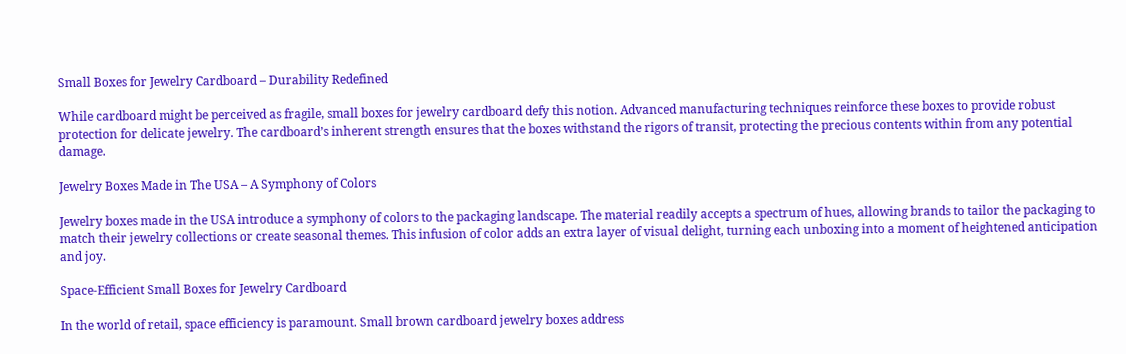Small Boxes for Jewelry Cardboard – Durability Redefined

While cardboard might be perceived as fragile, small boxes for jewelry cardboard defy this notion. Advanced manufacturing techniques reinforce these boxes to provide robust protection for delicate jewelry. The cardboard’s inherent strength ensures that the boxes withstand the rigors of transit, protecting the precious contents within from any potential damage.

Jewelry Boxes Made in The USA – A Symphony of Colors

Jewelry boxes made in the USA introduce a symphony of colors to the packaging landscape. The material readily accepts a spectrum of hues, allowing brands to tailor the packaging to match their jewelry collections or create seasonal themes. This infusion of color adds an extra layer of visual delight, turning each unboxing into a moment of heightened anticipation and joy.

Space-Efficient Small Boxes for Jewelry Cardboard

In the world of retail, space efficiency is paramount. Small brown cardboard jewelry boxes address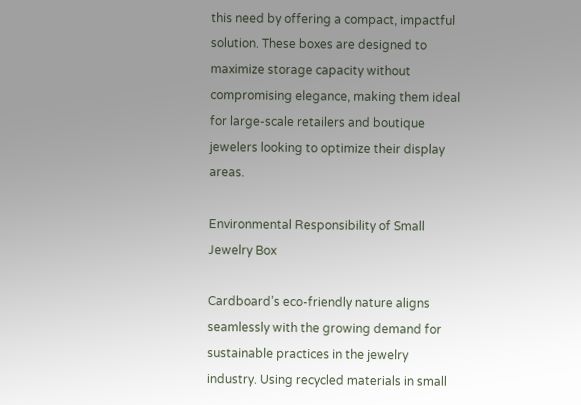this need by offering a compact, impactful solution. These boxes are designed to maximize storage capacity without compromising elegance, making them ideal for large-scale retailers and boutique jewelers looking to optimize their display areas.

Environmental Responsibility of Small Jewelry Box

Cardboard’s eco-friendly nature aligns seamlessly with the growing demand for sustainable practices in the jewelry industry. Using recycled materials in small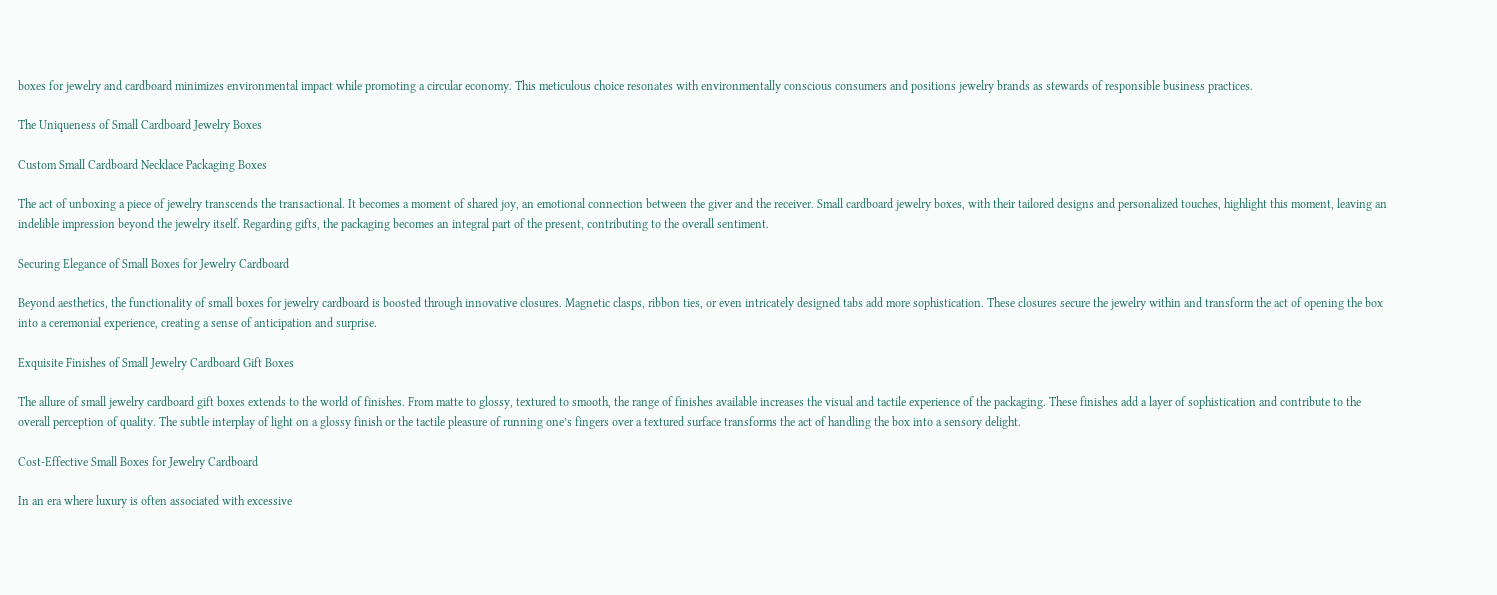boxes for jewelry and cardboard minimizes environmental impact while promoting a circular economy. This meticulous choice resonates with environmentally conscious consumers and positions jewelry brands as stewards of responsible business practices.

The Uniqueness of Small Cardboard Jewelry Boxes

Custom Small Cardboard Necklace Packaging Boxes

The act of unboxing a piece of jewelry transcends the transactional. It becomes a moment of shared joy, an emotional connection between the giver and the receiver. Small cardboard jewelry boxes, with their tailored designs and personalized touches, highlight this moment, leaving an indelible impression beyond the jewelry itself. Regarding gifts, the packaging becomes an integral part of the present, contributing to the overall sentiment.

Securing Elegance of Small Boxes for Jewelry Cardboard

Beyond aesthetics, the functionality of small boxes for jewelry cardboard is boosted through innovative closures. Magnetic clasps, ribbon ties, or even intricately designed tabs add more sophistication. These closures secure the jewelry within and transform the act of opening the box into a ceremonial experience, creating a sense of anticipation and surprise.

Exquisite Finishes of Small Jewelry Cardboard Gift Boxes

The allure of small jewelry cardboard gift boxes extends to the world of finishes. From matte to glossy, textured to smooth, the range of finishes available increases the visual and tactile experience of the packaging. These finishes add a layer of sophistication and contribute to the overall perception of quality. The subtle interplay of light on a glossy finish or the tactile pleasure of running one’s fingers over a textured surface transforms the act of handling the box into a sensory delight.

Cost-Effective Small Boxes for Jewelry Cardboard

In an era where luxury is often associated with excessive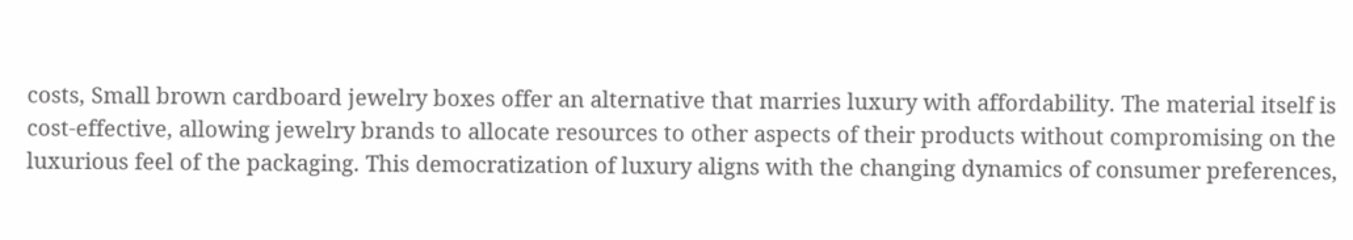costs, Small brown cardboard jewelry boxes offer an alternative that marries luxury with affordability. The material itself is cost-effective, allowing jewelry brands to allocate resources to other aspects of their products without compromising on the luxurious feel of the packaging. This democratization of luxury aligns with the changing dynamics of consumer preferences,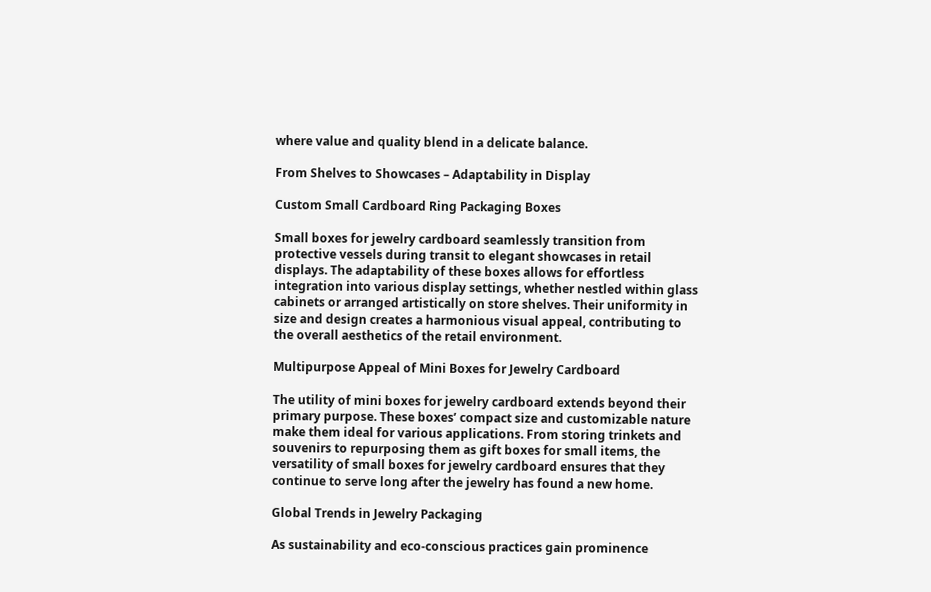where value and quality blend in a delicate balance.

From Shelves to Showcases – Adaptability in Display

Custom Small Cardboard Ring Packaging Boxes

Small boxes for jewelry cardboard seamlessly transition from protective vessels during transit to elegant showcases in retail displays. The adaptability of these boxes allows for effortless integration into various display settings, whether nestled within glass cabinets or arranged artistically on store shelves. Their uniformity in size and design creates a harmonious visual appeal, contributing to the overall aesthetics of the retail environment.

Multipurpose Appeal of Mini Boxes for Jewelry Cardboard

The utility of mini boxes for jewelry cardboard extends beyond their primary purpose. These boxes’ compact size and customizable nature make them ideal for various applications. From storing trinkets and souvenirs to repurposing them as gift boxes for small items, the versatility of small boxes for jewelry cardboard ensures that they continue to serve long after the jewelry has found a new home.

Global Trends in Jewelry Packaging

As sustainability and eco-conscious practices gain prominence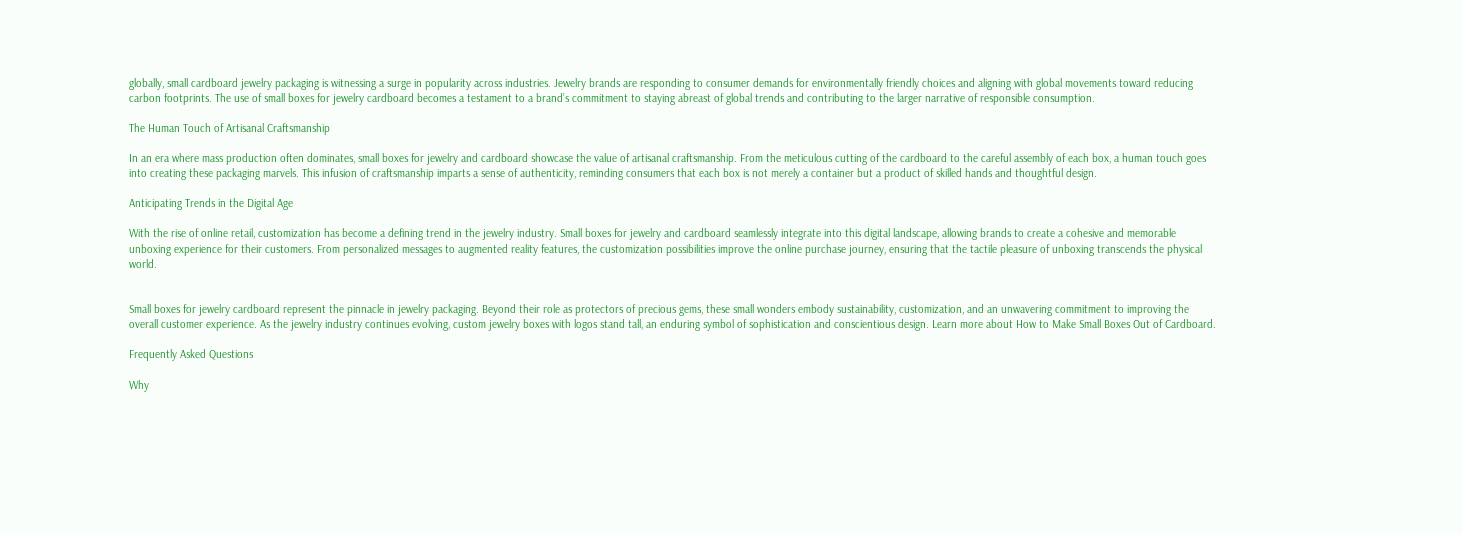globally, small cardboard jewelry packaging is witnessing a surge in popularity across industries. Jewelry brands are responding to consumer demands for environmentally friendly choices and aligning with global movements toward reducing carbon footprints. The use of small boxes for jewelry cardboard becomes a testament to a brand’s commitment to staying abreast of global trends and contributing to the larger narrative of responsible consumption.

The Human Touch of Artisanal Craftsmanship

In an era where mass production often dominates, small boxes for jewelry and cardboard showcase the value of artisanal craftsmanship. From the meticulous cutting of the cardboard to the careful assembly of each box, a human touch goes into creating these packaging marvels. This infusion of craftsmanship imparts a sense of authenticity, reminding consumers that each box is not merely a container but a product of skilled hands and thoughtful design.

Anticipating Trends in the Digital Age

With the rise of online retail, customization has become a defining trend in the jewelry industry. Small boxes for jewelry and cardboard seamlessly integrate into this digital landscape, allowing brands to create a cohesive and memorable unboxing experience for their customers. From personalized messages to augmented reality features, the customization possibilities improve the online purchase journey, ensuring that the tactile pleasure of unboxing transcends the physical world.


Small boxes for jewelry cardboard represent the pinnacle in jewelry packaging. Beyond their role as protectors of precious gems, these small wonders embody sustainability, customization, and an unwavering commitment to improving the overall customer experience. As the jewelry industry continues evolving, custom jewelry boxes with logos stand tall, an enduring symbol of sophistication and conscientious design. Learn more about How to Make Small Boxes Out of Cardboard.

Frequently Asked Questions

Why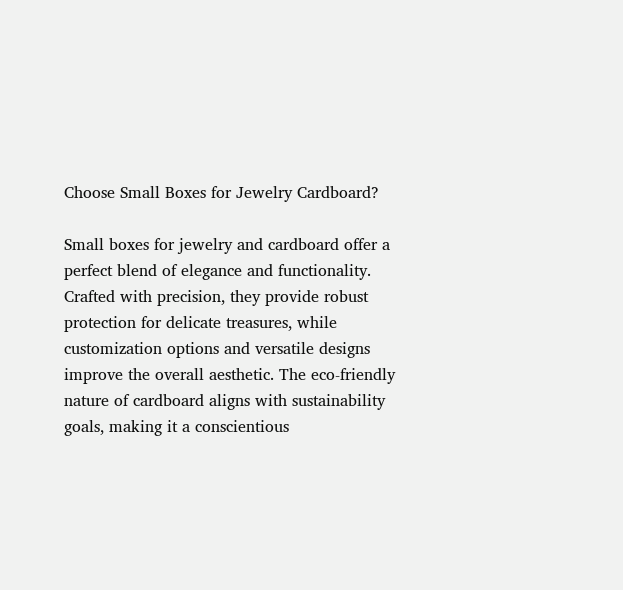Choose Small Boxes for Jewelry Cardboard?

Small boxes for jewelry and cardboard offer a perfect blend of elegance and functionality. Crafted with precision, they provide robust protection for delicate treasures, while customization options and versatile designs improve the overall aesthetic. The eco-friendly nature of cardboard aligns with sustainability goals, making it a conscientious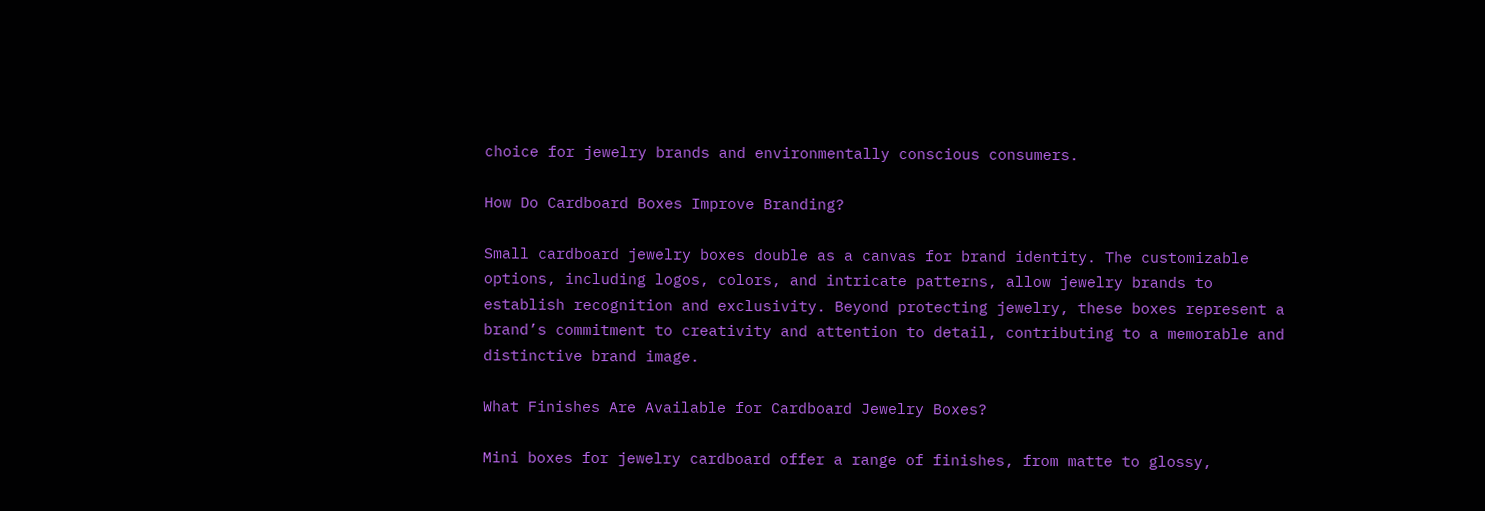choice for jewelry brands and environmentally conscious consumers.

How Do Cardboard Boxes Improve Branding?

Small cardboard jewelry boxes double as a canvas for brand identity. The customizable options, including logos, colors, and intricate patterns, allow jewelry brands to establish recognition and exclusivity. Beyond protecting jewelry, these boxes represent a brand’s commitment to creativity and attention to detail, contributing to a memorable and distinctive brand image.

What Finishes Are Available for Cardboard Jewelry Boxes?

Mini boxes for jewelry cardboard offer a range of finishes, from matte to glossy,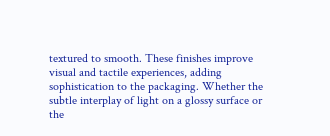textured to smooth. These finishes improve visual and tactile experiences, adding sophistication to the packaging. Whether the subtle interplay of light on a glossy surface or the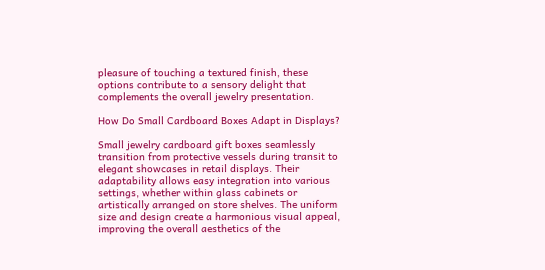pleasure of touching a textured finish, these options contribute to a sensory delight that complements the overall jewelry presentation.

How Do Small Cardboard Boxes Adapt in Displays?

Small jewelry cardboard gift boxes seamlessly transition from protective vessels during transit to elegant showcases in retail displays. Their adaptability allows easy integration into various settings, whether within glass cabinets or artistically arranged on store shelves. The uniform size and design create a harmonious visual appeal, improving the overall aesthetics of the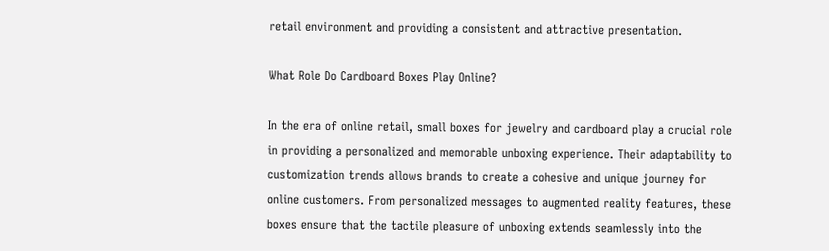retail environment and providing a consistent and attractive presentation.

What Role Do Cardboard Boxes Play Online?

In the era of online retail, small boxes for jewelry and cardboard play a crucial role in providing a personalized and memorable unboxing experience. Their adaptability to customization trends allows brands to create a cohesive and unique journey for online customers. From personalized messages to augmented reality features, these boxes ensure that the tactile pleasure of unboxing extends seamlessly into the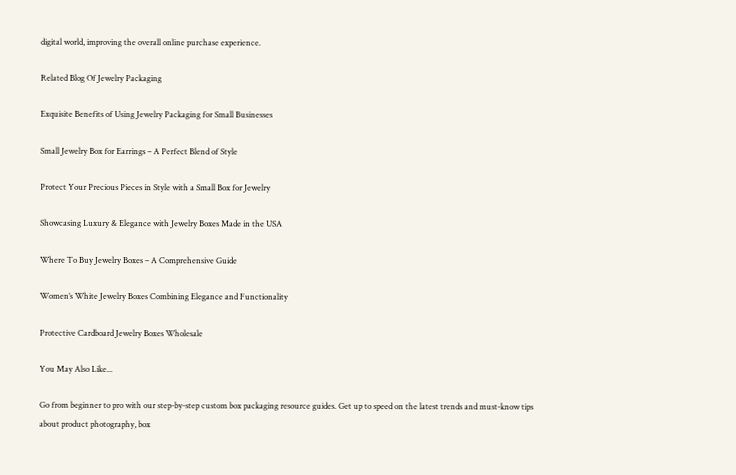digital world, improving the overall online purchase experience.

Related Blog Of Jewelry Packaging

Exquisite Benefits of Using Jewelry Packaging for Small Businesses

Small Jewelry Box for Earrings – A Perfect Blend of Style

Protect Your Precious Pieces in Style with a Small Box for Jewelry

Showcasing Luxury & Elegance with Jewelry Boxes Made in the USA

Where To Buy Jewelry Boxes – A Comprehensive Guide

Women’s White Jewelry Boxes Combining Elegance and Functionality

Protective Cardboard Jewelry Boxes Wholesale

You May Also Like...

Go from beginner to pro with our step-by-step custom box packaging resource guides. Get up to speed on the latest trends and must-know tips about product photography, box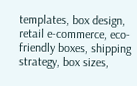templates, box design, retail e-commerce, eco-friendly boxes, shipping strategy, box sizes,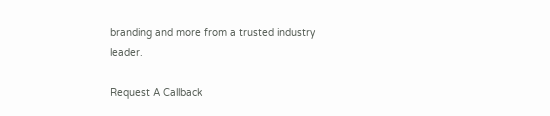branding and more from a trusted industry leader.

Request A Callback